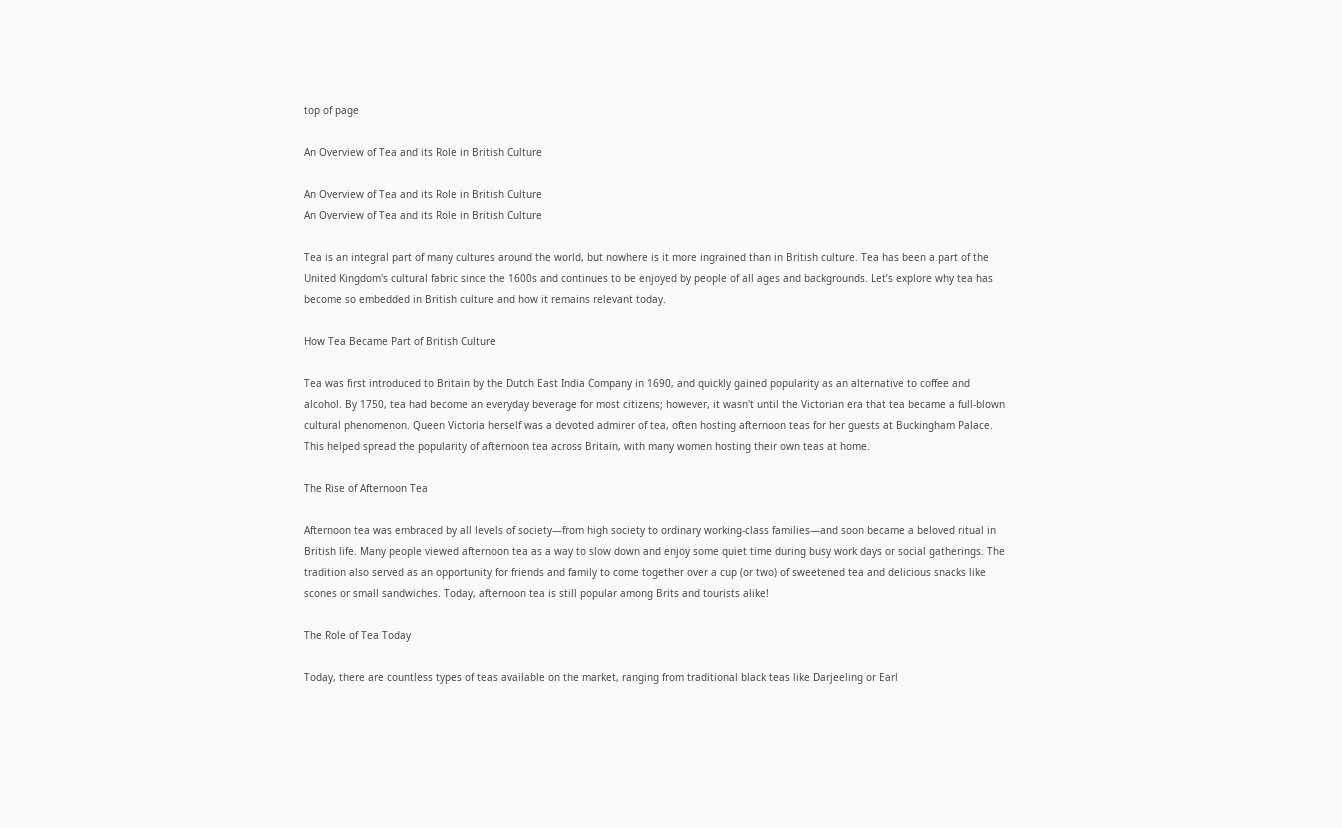top of page

An Overview of Tea and its Role in British Culture

An Overview of Tea and its Role in British Culture
An Overview of Tea and its Role in British Culture

Tea is an integral part of many cultures around the world, but nowhere is it more ingrained than in British culture. Tea has been a part of the United Kingdom's cultural fabric since the 1600s and continues to be enjoyed by people of all ages and backgrounds. Let’s explore why tea has become so embedded in British culture and how it remains relevant today.

How Tea Became Part of British Culture

Tea was first introduced to Britain by the Dutch East India Company in 1690, and quickly gained popularity as an alternative to coffee and alcohol. By 1750, tea had become an everyday beverage for most citizens; however, it wasn't until the Victorian era that tea became a full-blown cultural phenomenon. Queen Victoria herself was a devoted admirer of tea, often hosting afternoon teas for her guests at Buckingham Palace. This helped spread the popularity of afternoon tea across Britain, with many women hosting their own teas at home.

The Rise of Afternoon Tea

Afternoon tea was embraced by all levels of society—from high society to ordinary working-class families—and soon became a beloved ritual in British life. Many people viewed afternoon tea as a way to slow down and enjoy some quiet time during busy work days or social gatherings. The tradition also served as an opportunity for friends and family to come together over a cup (or two) of sweetened tea and delicious snacks like scones or small sandwiches. Today, afternoon tea is still popular among Brits and tourists alike!

The Role of Tea Today

Today, there are countless types of teas available on the market, ranging from traditional black teas like Darjeeling or Earl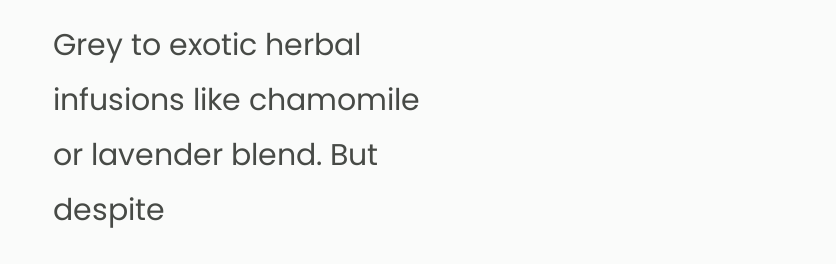Grey to exotic herbal infusions like chamomile or lavender blend. But despite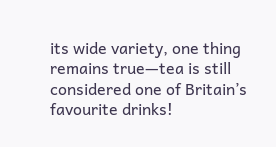its wide variety, one thing remains true—tea is still considered one of Britain’s favourite drinks!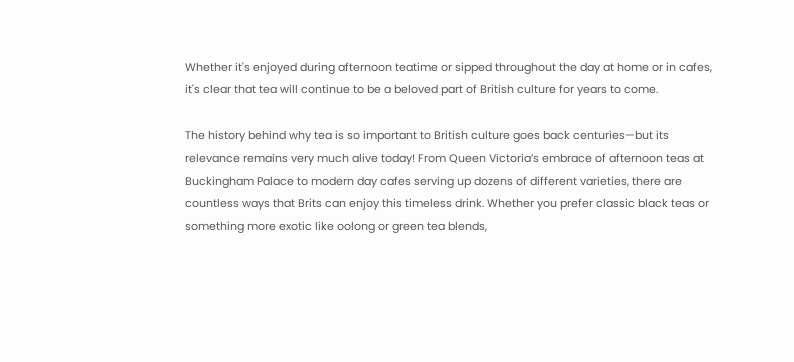Whether it's enjoyed during afternoon teatime or sipped throughout the day at home or in cafes, it's clear that tea will continue to be a beloved part of British culture for years to come.

The history behind why tea is so important to British culture goes back centuries—but its relevance remains very much alive today! From Queen Victoria’s embrace of afternoon teas at Buckingham Palace to modern day cafes serving up dozens of different varieties, there are countless ways that Brits can enjoy this timeless drink. Whether you prefer classic black teas or something more exotic like oolong or green tea blends,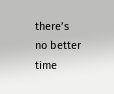there’s no better time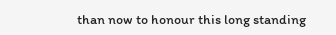than now to honour this long standing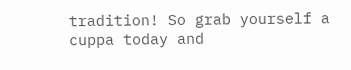tradition! So grab yourself a cuppa today and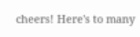cheers! Here's to many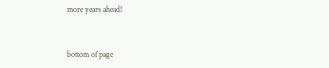more years ahead!


bottom of page